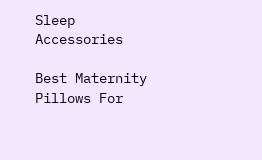Sleep Accessories

Best Maternity Pillows For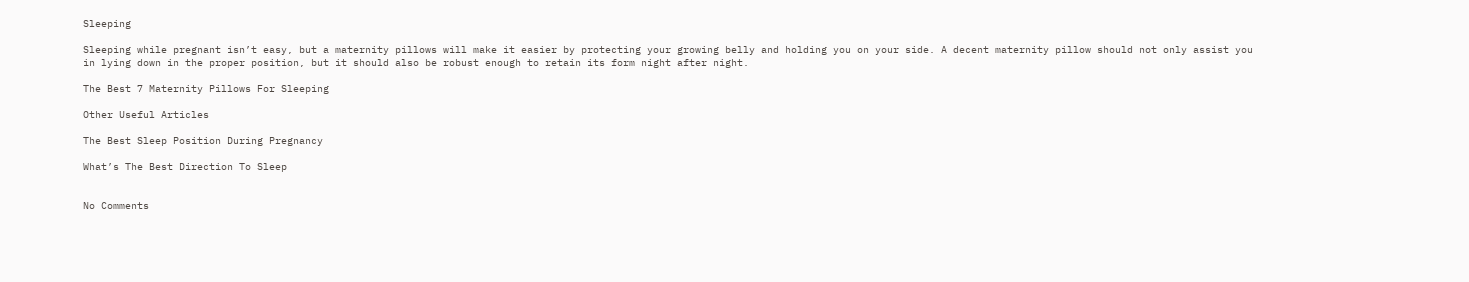Sleeping

Sleeping while pregnant isn’t easy, but a maternity pillows will make it easier by protecting your growing belly and holding you on your side. A decent maternity pillow should not only assist you in lying down in the proper position, but it should also be robust enough to retain its form night after night.

The Best 7 Maternity Pillows For Sleeping

Other Useful Articles

The Best Sleep Position During Pregnancy

What’s The Best Direction To Sleep


No Comments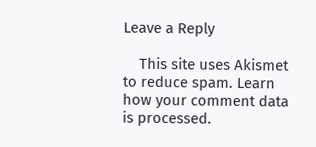Leave a Reply

    This site uses Akismet to reduce spam. Learn how your comment data is processed.